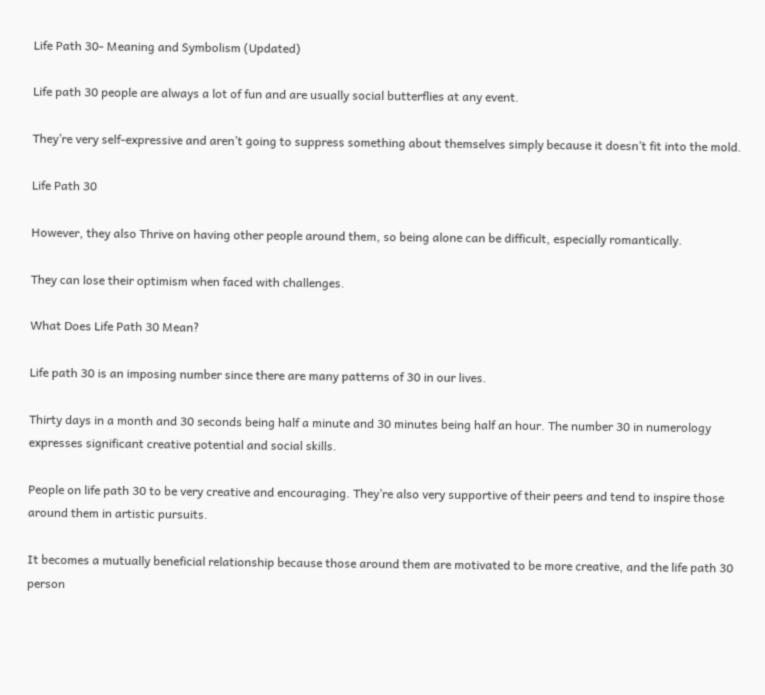Life Path 30- Meaning and Symbolism (Updated)

Life path 30 people are always a lot of fun and are usually social butterflies at any event.

They’re very self-expressive and aren’t going to suppress something about themselves simply because it doesn’t fit into the mold.

Life Path 30

However, they also Thrive on having other people around them, so being alone can be difficult, especially romantically.

They can lose their optimism when faced with challenges.

What Does Life Path 30 Mean?

Life path 30 is an imposing number since there are many patterns of 30 in our lives.

Thirty days in a month and 30 seconds being half a minute and 30 minutes being half an hour. The number 30 in numerology expresses significant creative potential and social skills.

People on life path 30 to be very creative and encouraging. They’re also very supportive of their peers and tend to inspire those around them in artistic pursuits.

It becomes a mutually beneficial relationship because those around them are motivated to be more creative, and the life path 30 person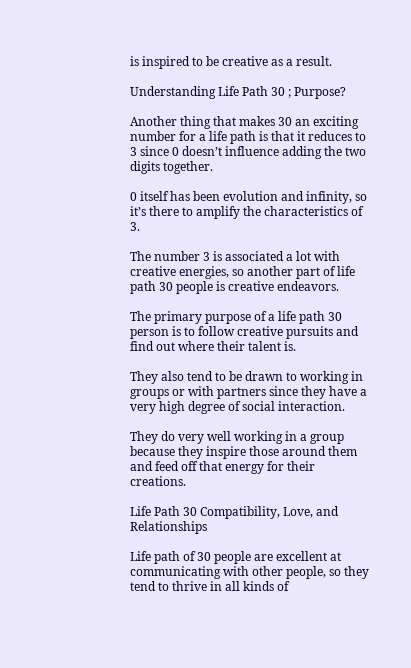is inspired to be creative as a result.

Understanding Life Path 30 ; Purpose?

Another thing that makes 30 an exciting number for a life path is that it reduces to 3 since 0 doesn’t influence adding the two digits together.

0 itself has been evolution and infinity, so it’s there to amplify the characteristics of 3.

The number 3 is associated a lot with creative energies, so another part of life path 30 people is creative endeavors.

The primary purpose of a life path 30 person is to follow creative pursuits and find out where their talent is.

They also tend to be drawn to working in groups or with partners since they have a very high degree of social interaction.

They do very well working in a group because they inspire those around them and feed off that energy for their creations.

Life Path 30 Compatibility, Love, and Relationships

Life path of 30 people are excellent at communicating with other people, so they tend to thrive in all kinds of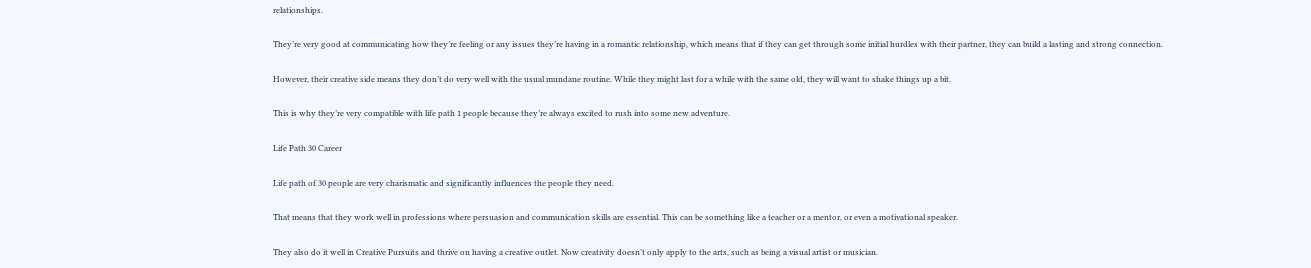relationships.

They’re very good at communicating how they’re feeling or any issues they’re having in a romantic relationship, which means that if they can get through some initial hurdles with their partner, they can build a lasting and strong connection.

However, their creative side means they don’t do very well with the usual mundane routine. While they might last for a while with the same old, they will want to shake things up a bit.

This is why they’re very compatible with life path 1 people because they’re always excited to rush into some new adventure.

Life Path 30 Career

Life path of 30 people are very charismatic and significantly influences the people they need.

That means that they work well in professions where persuasion and communication skills are essential. This can be something like a teacher or a mentor, or even a motivational speaker.

They also do it well in Creative Pursuits and thrive on having a creative outlet. Now creativity doesn’t only apply to the arts, such as being a visual artist or musician.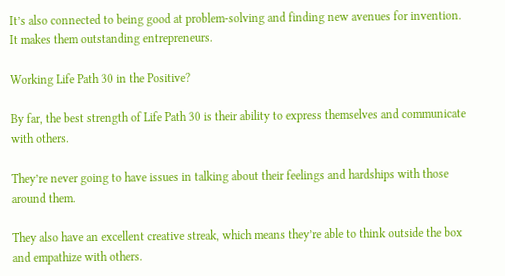It’s also connected to being good at problem-solving and finding new avenues for invention. It makes them outstanding entrepreneurs.

Working Life Path 30 in the Positive?

By far, the best strength of Life Path 30 is their ability to express themselves and communicate with others.

They’re never going to have issues in talking about their feelings and hardships with those around them.

They also have an excellent creative streak, which means they’re able to think outside the box and empathize with others.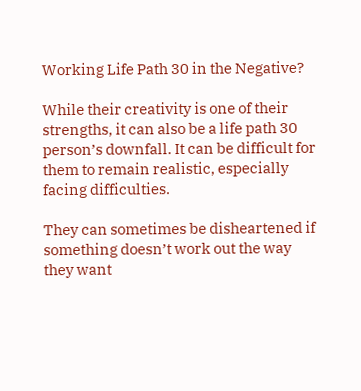Working Life Path 30 in the Negative?

While their creativity is one of their strengths, it can also be a life path 30 person’s downfall. It can be difficult for them to remain realistic, especially facing difficulties.

They can sometimes be disheartened if something doesn’t work out the way they want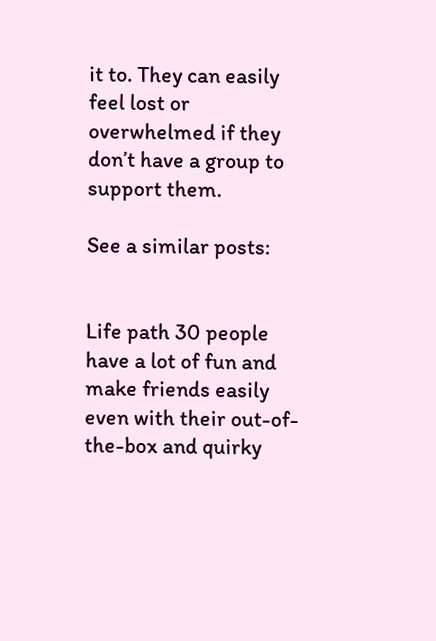it to. They can easily feel lost or overwhelmed if they don’t have a group to support them.

See a similar posts:


Life path 30 people have a lot of fun and make friends easily even with their out-of-the-box and quirky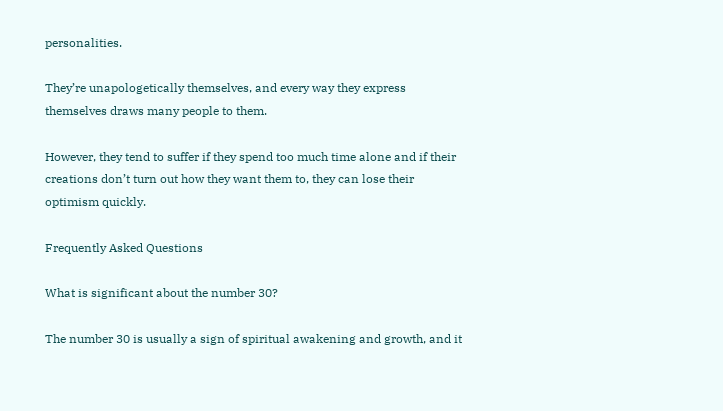personalities.

They’re unapologetically themselves, and every way they express themselves draws many people to them.

However, they tend to suffer if they spend too much time alone and if their creations don’t turn out how they want them to, they can lose their optimism quickly.

Frequently Asked Questions

What is significant about the number 30?

The number 30 is usually a sign of spiritual awakening and growth, and it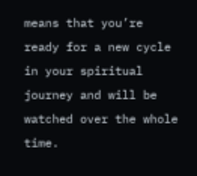means that you’re ready for a new cycle in your spiritual journey and will be watched over the whole time.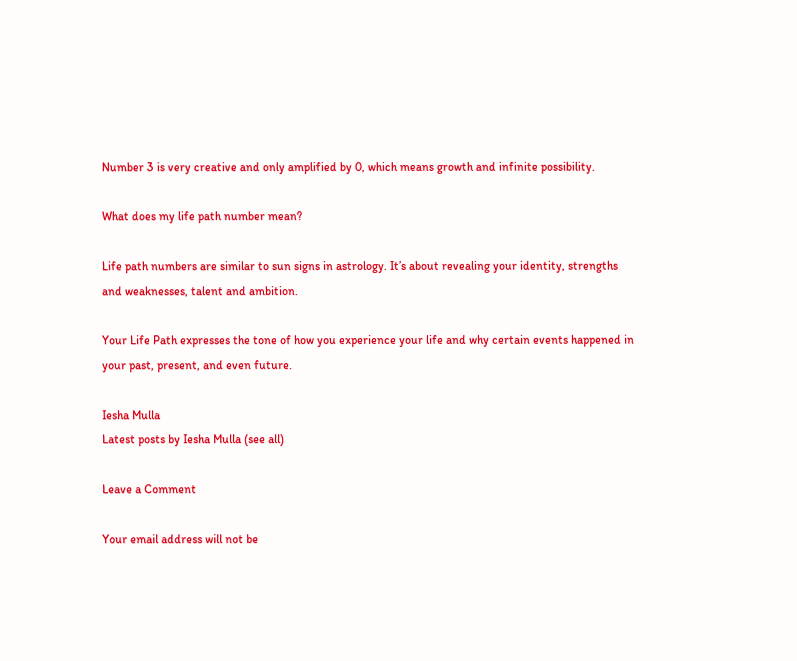Number 3 is very creative and only amplified by 0, which means growth and infinite possibility.

What does my life path number mean?

Life path numbers are similar to sun signs in astrology. It’s about revealing your identity, strengths and weaknesses, talent and ambition.

Your Life Path expresses the tone of how you experience your life and why certain events happened in your past, present, and even future.

Iesha Mulla
Latest posts by Iesha Mulla (see all)

Leave a Comment

Your email address will not be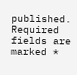published. Required fields are marked *